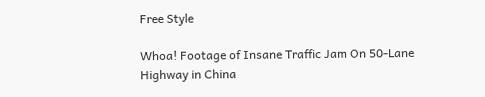Free Style

Whoa! Footage of Insane Traffic Jam On 50-Lane Highway in China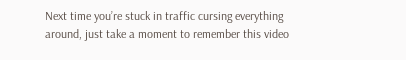Next time you’re stuck in traffic cursing everything around, just take a moment to remember this video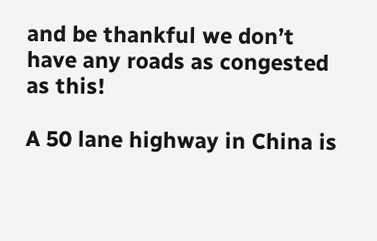and be thankful we don’t have any roads as congested as this!

A 50 lane highway in China is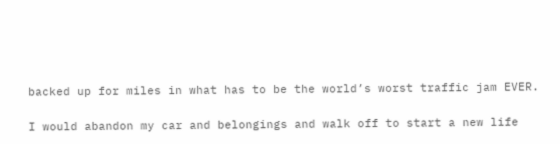backed up for miles in what has to be the world’s worst traffic jam EVER.

I would abandon my car and belongings and walk off to start a new life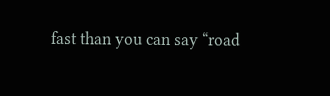fast than you can say “road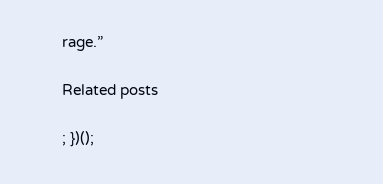rage.”

Related posts

; })();